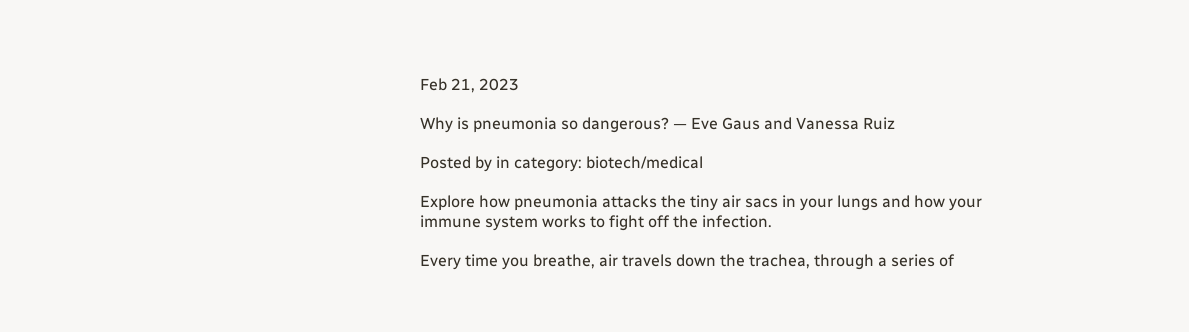Feb 21, 2023

Why is pneumonia so dangerous? — Eve Gaus and Vanessa Ruiz

Posted by in category: biotech/medical

Explore how pneumonia attacks the tiny air sacs in your lungs and how your immune system works to fight off the infection.

Every time you breathe, air travels down the trachea, through a series of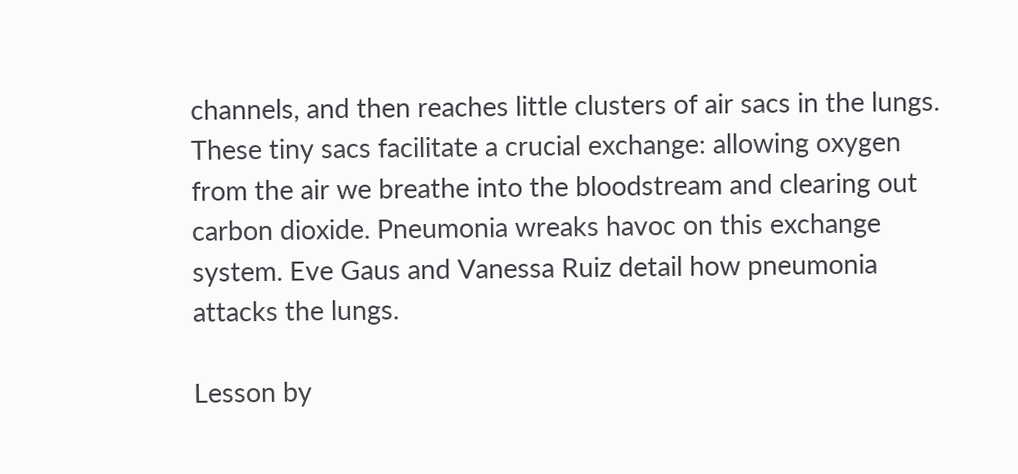channels, and then reaches little clusters of air sacs in the lungs. These tiny sacs facilitate a crucial exchange: allowing oxygen from the air we breathe into the bloodstream and clearing out carbon dioxide. Pneumonia wreaks havoc on this exchange system. Eve Gaus and Vanessa Ruiz detail how pneumonia attacks the lungs.

Lesson by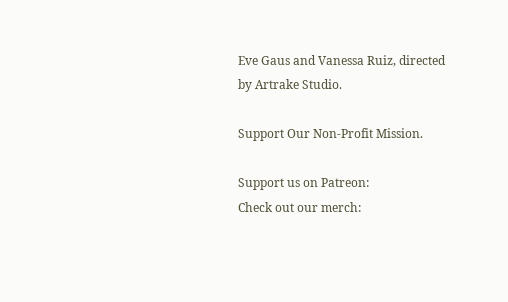Eve Gaus and Vanessa Ruiz, directed by Artrake Studio.

Support Our Non-Profit Mission.

Support us on Patreon:
Check out our merch: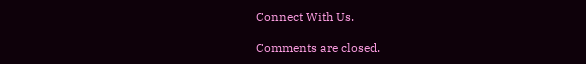Connect With Us.

Comments are closed.